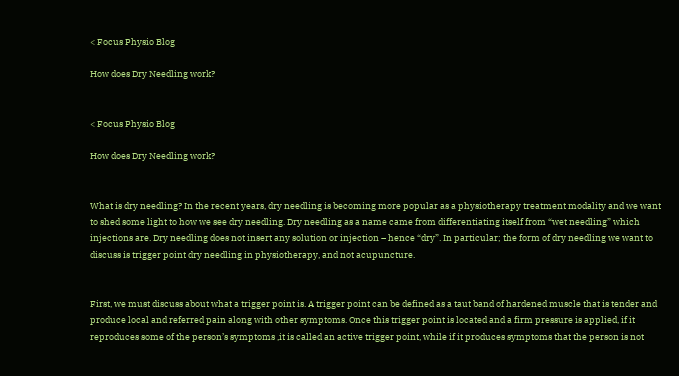< Focus Physio Blog

How does Dry Needling work?


< Focus Physio Blog

How does Dry Needling work?


What is dry needling? In the recent years, dry needling is becoming more popular as a physiotherapy treatment modality and we want to shed some light to how we see dry needling. Dry needling as a name came from differentiating itself from “wet needling” which injections are. Dry needling does not insert any solution or injection – hence “dry”. In particular; the form of dry needling we want to discuss is trigger point dry needling in physiotherapy, and not acupuncture.


First, we must discuss about what a trigger point is. A trigger point can be defined as a taut band of hardened muscle that is tender and produce local and referred pain along with other symptoms. Once this trigger point is located and a firm pressure is applied, if it reproduces some of the person’s symptoms ,it is called an active trigger point, while if it produces symptoms that the person is not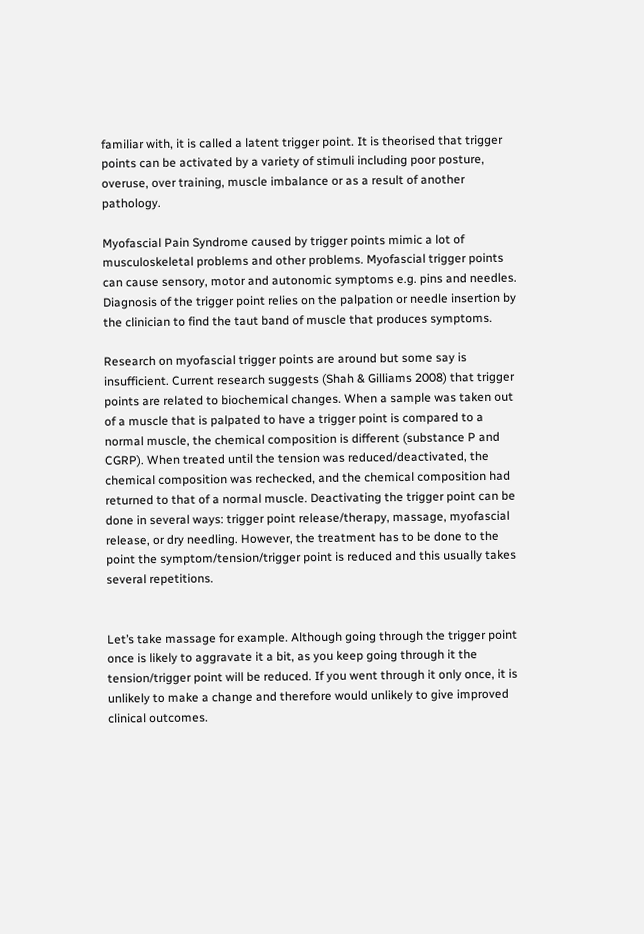familiar with, it is called a latent trigger point. It is theorised that trigger points can be activated by a variety of stimuli including poor posture, overuse, over training, muscle imbalance or as a result of another pathology.

Myofascial Pain Syndrome caused by trigger points mimic a lot of musculoskeletal problems and other problems. Myofascial trigger points can cause sensory, motor and autonomic symptoms e.g. pins and needles. Diagnosis of the trigger point relies on the palpation or needle insertion by the clinician to find the taut band of muscle that produces symptoms.

Research on myofascial trigger points are around but some say is insufficient. Current research suggests (Shah & Gilliams 2008) that trigger points are related to biochemical changes. When a sample was taken out of a muscle that is palpated to have a trigger point is compared to a normal muscle, the chemical composition is different (substance P and CGRP). When treated until the tension was reduced/deactivated, the chemical composition was rechecked, and the chemical composition had returned to that of a normal muscle. Deactivating the trigger point can be done in several ways: trigger point release/therapy, massage, myofascial release, or dry needling. However, the treatment has to be done to the point the symptom/tension/trigger point is reduced and this usually takes several repetitions.


Let’s take massage for example. Although going through the trigger point once is likely to aggravate it a bit, as you keep going through it the tension/trigger point will be reduced. If you went through it only once, it is unlikely to make a change and therefore would unlikely to give improved clinical outcomes.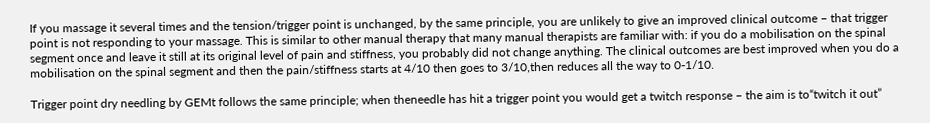If you massage it several times and the tension/trigger point is unchanged, by the same principle, you are unlikely to give an improved clinical outcome – that trigger point is not responding to your massage. This is similar to other manual therapy that many manual therapists are familiar with: if you do a mobilisation on the spinal segment once and leave it still at its original level of pain and stiffness, you probably did not change anything. The clinical outcomes are best improved when you do a mobilisation on the spinal segment and then the pain/stiffness starts at 4/10 then goes to 3/10,then reduces all the way to 0-1/10.

Trigger point dry needling by GEMt follows the same principle; when theneedle has hit a trigger point you would get a twitch response – the aim is to“twitch it out”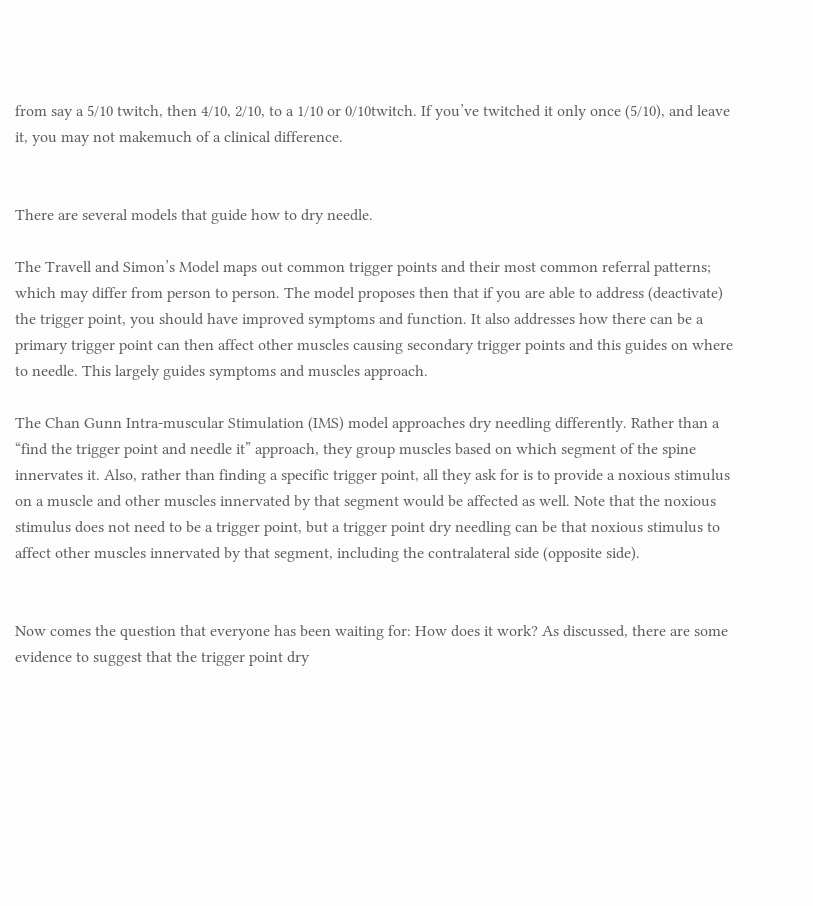from say a 5/10 twitch, then 4/10, 2/10, to a 1/10 or 0/10twitch. If you’ve twitched it only once (5/10), and leave it, you may not makemuch of a clinical difference.


There are several models that guide how to dry needle.

The Travell and Simon’s Model maps out common trigger points and their most common referral patterns; which may differ from person to person. The model proposes then that if you are able to address (deactivate) the trigger point, you should have improved symptoms and function. It also addresses how there can be a primary trigger point can then affect other muscles causing secondary trigger points and this guides on where to needle. This largely guides symptoms and muscles approach.

The Chan Gunn Intra-muscular Stimulation (IMS) model approaches dry needling differently. Rather than a “find the trigger point and needle it” approach, they group muscles based on which segment of the spine innervates it. Also, rather than finding a specific trigger point, all they ask for is to provide a noxious stimulus on a muscle and other muscles innervated by that segment would be affected as well. Note that the noxious stimulus does not need to be a trigger point, but a trigger point dry needling can be that noxious stimulus to affect other muscles innervated by that segment, including the contralateral side (opposite side).


Now comes the question that everyone has been waiting for: How does it work? As discussed, there are some evidence to suggest that the trigger point dry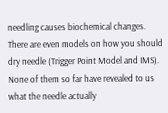needling causes biochemical changes. There are even models on how you should dry needle (Trigger Point Model and IMS). None of them so far have revealed to us what the needle actually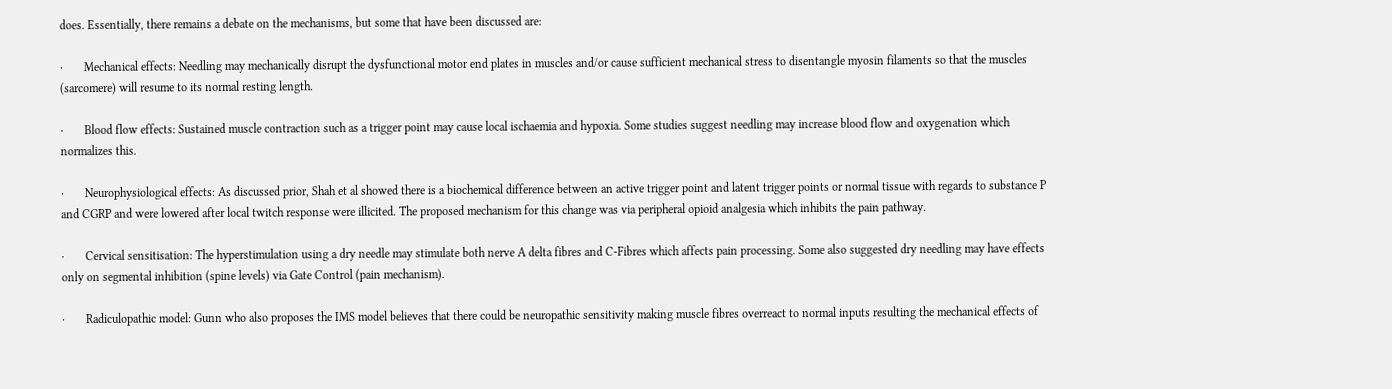does. Essentially, there remains a debate on the mechanisms, but some that have been discussed are:

·       Mechanical effects: Needling may mechanically disrupt the dysfunctional motor end plates in muscles and/or cause sufficient mechanical stress to disentangle myosin filaments so that the muscles (sarcomere) will resume to its normal resting length.

·       Blood flow effects: Sustained muscle contraction such as a trigger point may cause local ischaemia and hypoxia. Some studies suggest needling may increase blood flow and oxygenation which normalizes this.

·       Neurophysiological effects: As discussed prior, Shah et al showed there is a biochemical difference between an active trigger point and latent trigger points or normal tissue with regards to substance P and CGRP and were lowered after local twitch response were illicited. The proposed mechanism for this change was via peripheral opioid analgesia which inhibits the pain pathway.

·       Cervical sensitisation: The hyperstimulation using a dry needle may stimulate both nerve A delta fibres and C-Fibres which affects pain processing. Some also suggested dry needling may have effects only on segmental inhibition (spine levels) via Gate Control (pain mechanism).

·       Radiculopathic model: Gunn who also proposes the IMS model believes that there could be neuropathic sensitivity making muscle fibres overreact to normal inputs resulting the mechanical effects of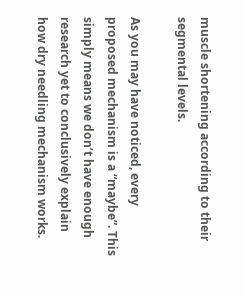muscle shortening according to their segmental levels.

As you may have noticed, every proposed mechanism is a “maybe”. This simply means we don’t have enough research yet to conclusively explain how dry needling mechanism works.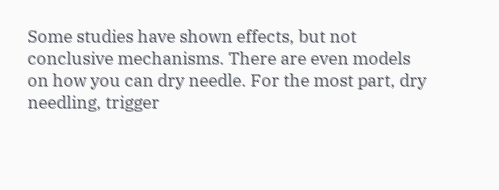Some studies have shown effects, but not conclusive mechanisms. There are even models on how you can dry needle. For the most part, dry needling, trigger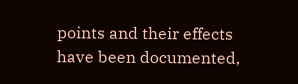points and their effects have been documented,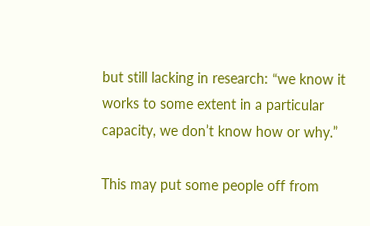but still lacking in research: “we know it works to some extent in a particular capacity, we don’t know how or why.”

This may put some people off from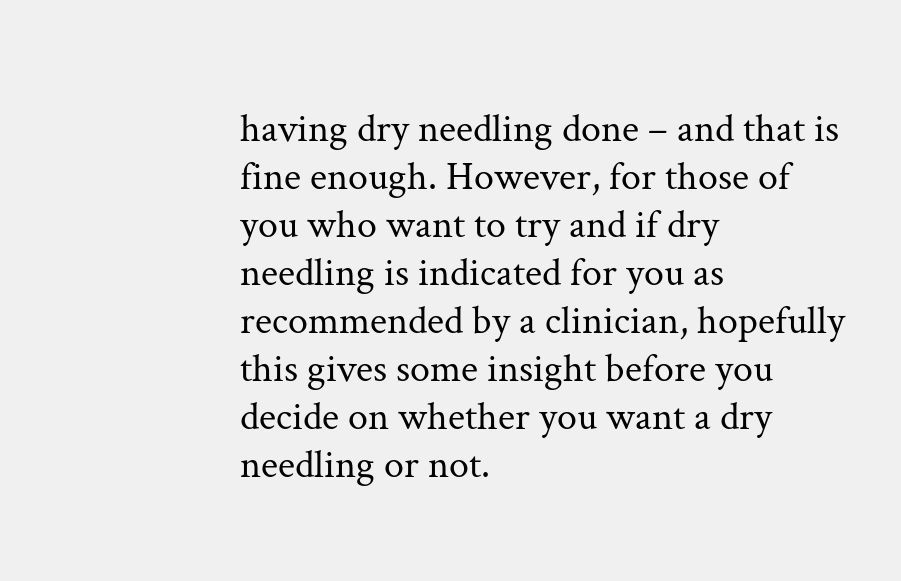having dry needling done – and that is fine enough. However, for those of you who want to try and if dry needling is indicated for you as recommended by a clinician, hopefully this gives some insight before you decide on whether you want a dry needling or not.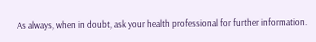As always, when in doubt, ask your health professional for further information.